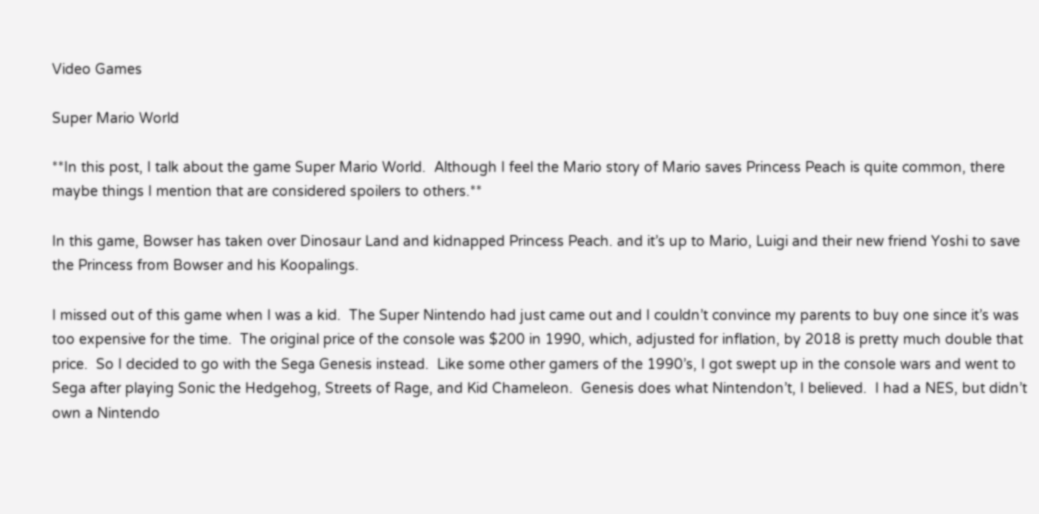Video Games

Super Mario World

**In this post, I talk about the game Super Mario World.  Although I feel the Mario story of Mario saves Princess Peach is quite common, there maybe things I mention that are considered spoilers to others.**

In this game, Bowser has taken over Dinosaur Land and kidnapped Princess Peach. and it’s up to Mario, Luigi and their new friend Yoshi to save the Princess from Bowser and his Koopalings.

I missed out of this game when I was a kid.  The Super Nintendo had just came out and I couldn’t convince my parents to buy one since it’s was too expensive for the time.  The original price of the console was $200 in 1990, which, adjusted for inflation, by 2018 is pretty much double that price.  So I decided to go with the Sega Genesis instead.  Like some other gamers of the 1990’s, I got swept up in the console wars and went to Sega after playing Sonic the Hedgehog, Streets of Rage, and Kid Chameleon.  Genesis does what Nintendon’t, I believed.  I had a NES, but didn’t own a Nintendo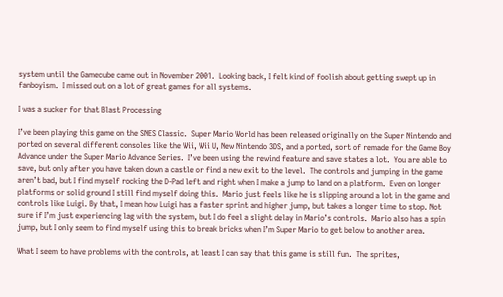system until the Gamecube came out in November 2001.  Looking back, I felt kind of foolish about getting swept up in fanboyism.  I missed out on a lot of great games for all systems.

I was a sucker for that Blast Processing

I’ve been playing this game on the SNES Classic.  Super Mario World has been released originally on the Super Nintendo and ported on several different consoles like the Wii, Wii U, New Nintendo 3DS, and a ported, sort of remade for the Game Boy Advance under the Super Mario Advance Series.  I’ve been using the rewind feature and save states a lot.  You are able to save, but only after you have taken down a castle or find a new exit to the level.  The controls and jumping in the game aren’t bad, but I find myself rocking the D-Pad left and right when I make a jump to land on a platform.  Even on longer platforms or solid ground I still find myself doing this.  Mario just feels like he is slipping around a lot in the game and controls like Luigi. By that, I mean how Luigi has a faster sprint and higher jump, but takes a longer time to stop. Not sure if I’m just experiencing lag with the system, but I do feel a slight delay in Mario’s controls.  Mario also has a spin jump, but I only seem to find myself using this to break bricks when I’m Super Mario to get below to another area.

What I seem to have problems with the controls, at least I can say that this game is still fun.  The sprites,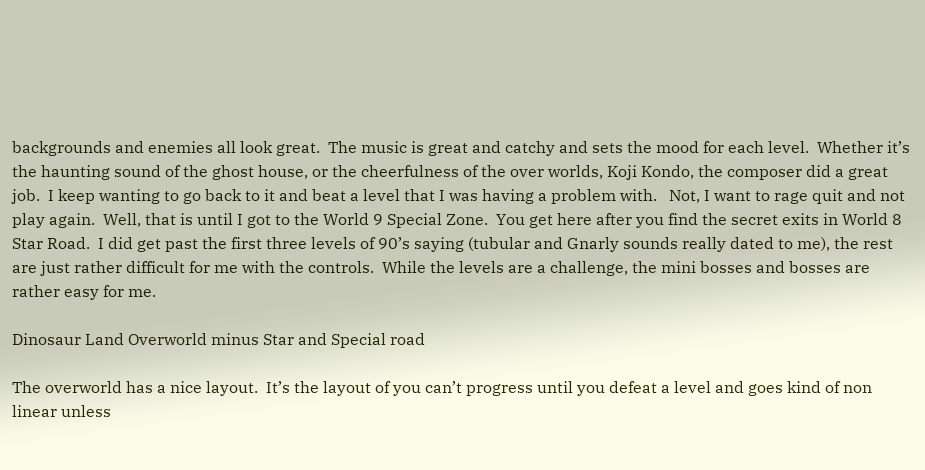backgrounds and enemies all look great.  The music is great and catchy and sets the mood for each level.  Whether it’s the haunting sound of the ghost house, or the cheerfulness of the over worlds, Koji Kondo, the composer did a great job.  I keep wanting to go back to it and beat a level that I was having a problem with.   Not, I want to rage quit and not play again.  Well, that is until I got to the World 9 Special Zone.  You get here after you find the secret exits in World 8 Star Road.  I did get past the first three levels of 90’s saying (tubular and Gnarly sounds really dated to me), the rest are just rather difficult for me with the controls.  While the levels are a challenge, the mini bosses and bosses are rather easy for me.

Dinosaur Land Overworld minus Star and Special road

The overworld has a nice layout.  It’s the layout of you can’t progress until you defeat a level and goes kind of non linear unless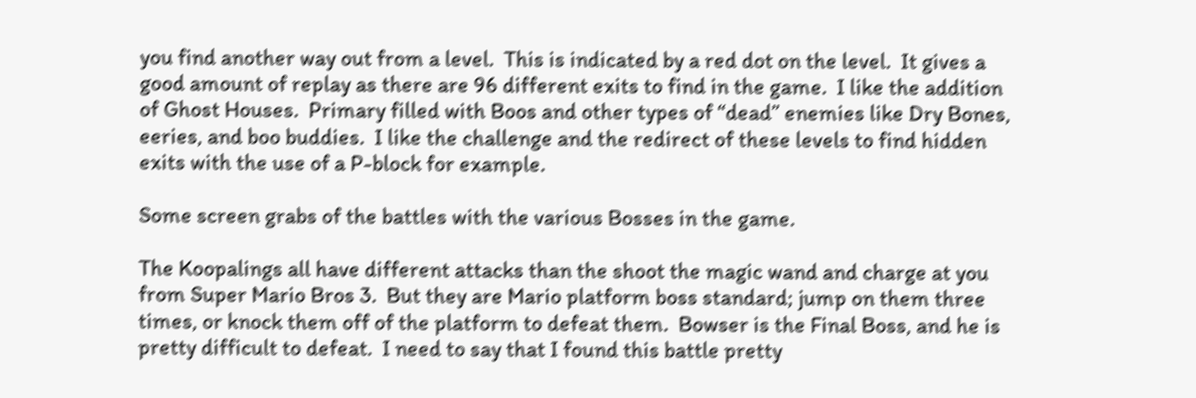you find another way out from a level.  This is indicated by a red dot on the level.  It gives a good amount of replay as there are 96 different exits to find in the game.  I like the addition of Ghost Houses.  Primary filled with Boos and other types of “dead” enemies like Dry Bones, eeries, and boo buddies.  I like the challenge and the redirect of these levels to find hidden exits with the use of a P-block for example.

Some screen grabs of the battles with the various Bosses in the game.

The Koopalings all have different attacks than the shoot the magic wand and charge at you from Super Mario Bros 3.  But they are Mario platform boss standard; jump on them three times, or knock them off of the platform to defeat them.  Bowser is the Final Boss, and he is pretty difficult to defeat.  I need to say that I found this battle pretty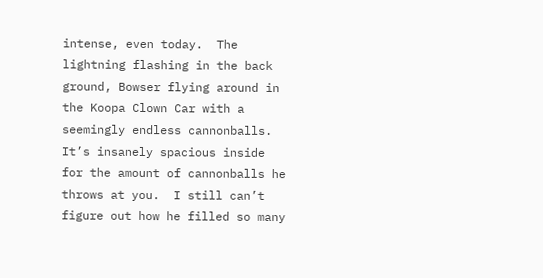intense, even today.  The lightning flashing in the back ground, Bowser flying around in the Koopa Clown Car with a seemingly endless cannonballs. It’s insanely spacious inside for the amount of cannonballs he throws at you.  I still can’t figure out how he filled so many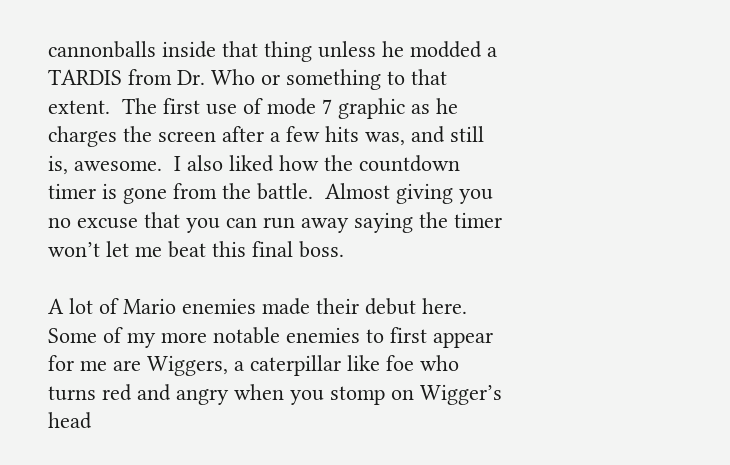cannonballs inside that thing unless he modded a TARDIS from Dr. Who or something to that extent.  The first use of mode 7 graphic as he charges the screen after a few hits was, and still is, awesome.  I also liked how the countdown timer is gone from the battle.  Almost giving you no excuse that you can run away saying the timer won’t let me beat this final boss.

A lot of Mario enemies made their debut here.  Some of my more notable enemies to first appear for me are Wiggers, a caterpillar like foe who turns red and angry when you stomp on Wigger’s head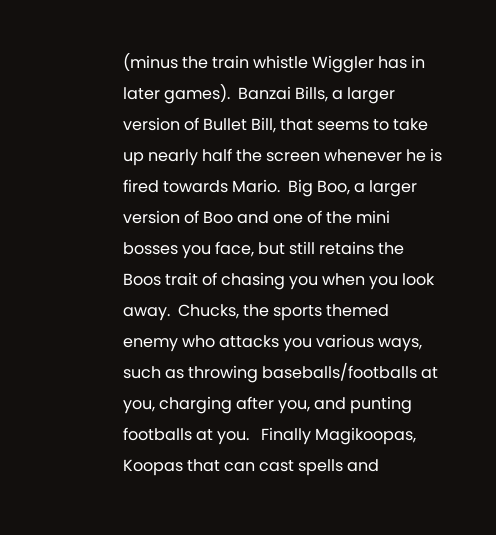(minus the train whistle Wiggler has in later games).  Banzai Bills, a larger version of Bullet Bill, that seems to take up nearly half the screen whenever he is fired towards Mario.  Big Boo, a larger version of Boo and one of the mini bosses you face, but still retains the Boos trait of chasing you when you look away.  Chucks, the sports themed enemy who attacks you various ways, such as throwing baseballs/footballs at you, charging after you, and punting footballs at you.   Finally Magikoopas, Koopas that can cast spells and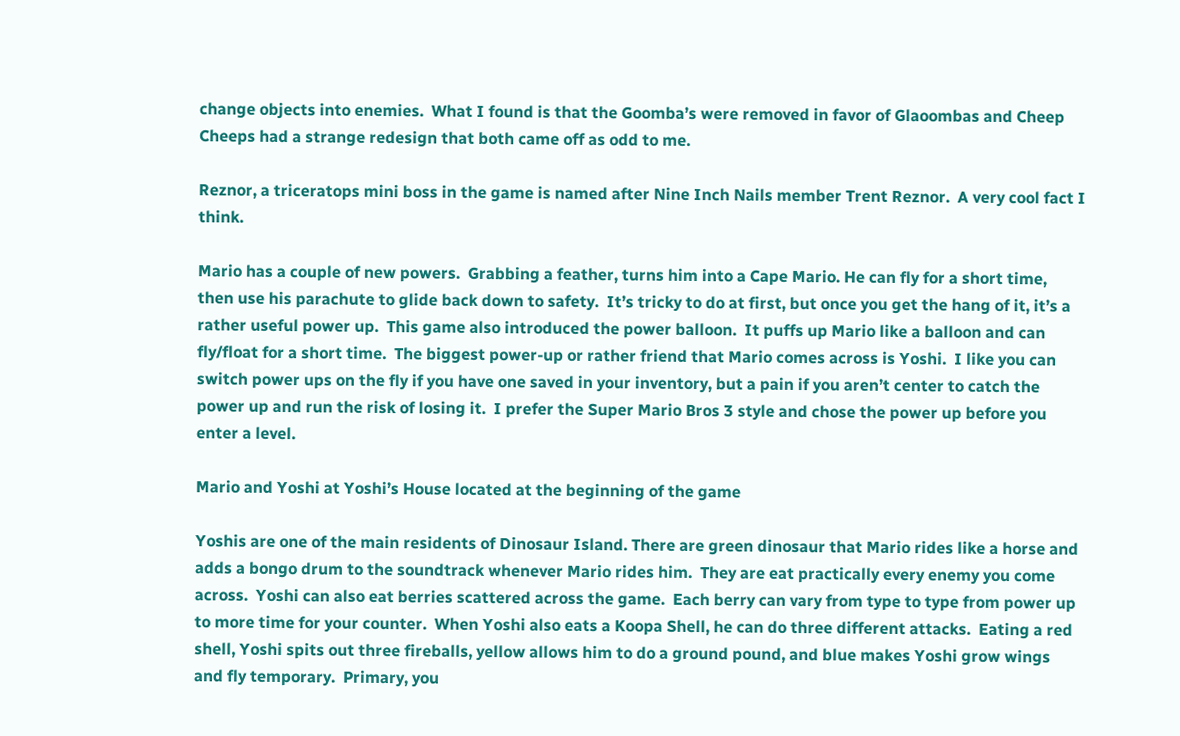change objects into enemies.  What I found is that the Goomba’s were removed in favor of Glaoombas and Cheep Cheeps had a strange redesign that both came off as odd to me.

Reznor, a triceratops mini boss in the game is named after Nine Inch Nails member Trent Reznor.  A very cool fact I think.

Mario has a couple of new powers.  Grabbing a feather, turns him into a Cape Mario. He can fly for a short time, then use his parachute to glide back down to safety.  It’s tricky to do at first, but once you get the hang of it, it’s a rather useful power up.  This game also introduced the power balloon.  It puffs up Mario like a balloon and can fly/float for a short time.  The biggest power-up or rather friend that Mario comes across is Yoshi.  I like you can switch power ups on the fly if you have one saved in your inventory, but a pain if you aren’t center to catch the power up and run the risk of losing it.  I prefer the Super Mario Bros 3 style and chose the power up before you enter a level.

Mario and Yoshi at Yoshi’s House located at the beginning of the game

Yoshis are one of the main residents of Dinosaur Island. There are green dinosaur that Mario rides like a horse and adds a bongo drum to the soundtrack whenever Mario rides him.  They are eat practically every enemy you come across.  Yoshi can also eat berries scattered across the game.  Each berry can vary from type to type from power up to more time for your counter.  When Yoshi also eats a Koopa Shell, he can do three different attacks.  Eating a red shell, Yoshi spits out three fireballs, yellow allows him to do a ground pound, and blue makes Yoshi grow wings and fly temporary.  Primary, you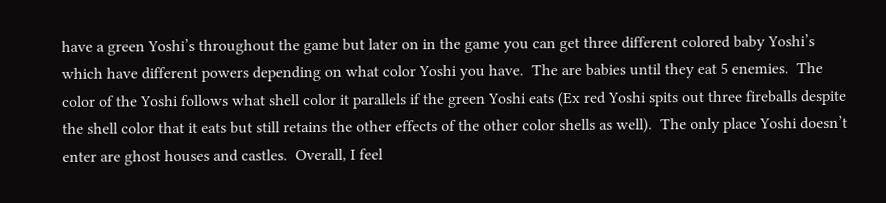have a green Yoshi’s throughout the game but later on in the game you can get three different colored baby Yoshi’s which have different powers depending on what color Yoshi you have.  The are babies until they eat 5 enemies.  The color of the Yoshi follows what shell color it parallels if the green Yoshi eats (Ex red Yoshi spits out three fireballs despite the shell color that it eats but still retains the other effects of the other color shells as well).  The only place Yoshi doesn’t enter are ghost houses and castles.  Overall, I feel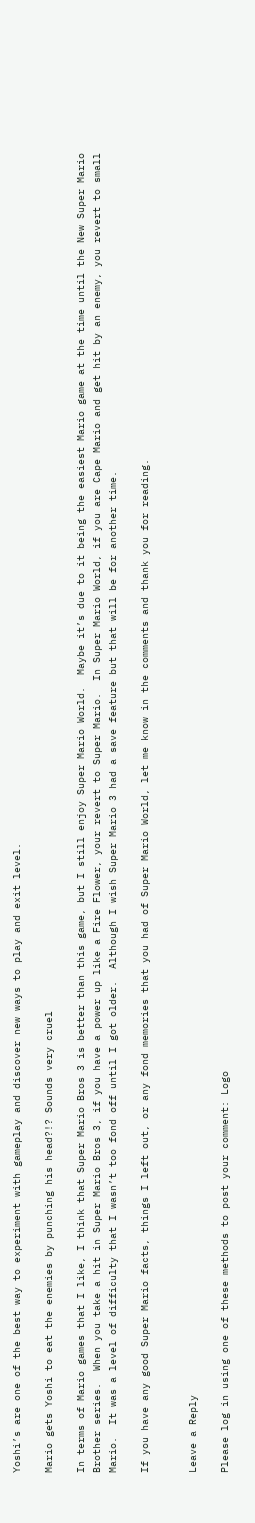Yoshi’s are one of the best way to experiment with gameplay and discover new ways to play and exit level.

Mario gets Yoshi to eat the enemies by punching his head?!? Sounds very cruel

In terms of Mario games that I like, I think that Super Mario Bros 3 is better than this game, but I still enjoy Super Mario World.  Maybe it’s due to it being the easiest Mario game at the time until the New Super Mario Brother series.  When you take a hit in Super Mario Bros 3, if you have a power up like a Fire Flower, your revert to Super Mario.  In Super Mario World, if you are Cape Mario and get hit by an enemy, you revert to small Mario.  It was a level of difficulty that I wasn’t too fond off until I got older.  Although I wish Super Mario 3 had a save feature but that will be for another time.

If you have any good Super Mario facts, things I left out, or any fond memories that you had of Super Mario World, let me know in the comments and thank you for reading.


Leave a Reply

Please log in using one of these methods to post your comment: Logo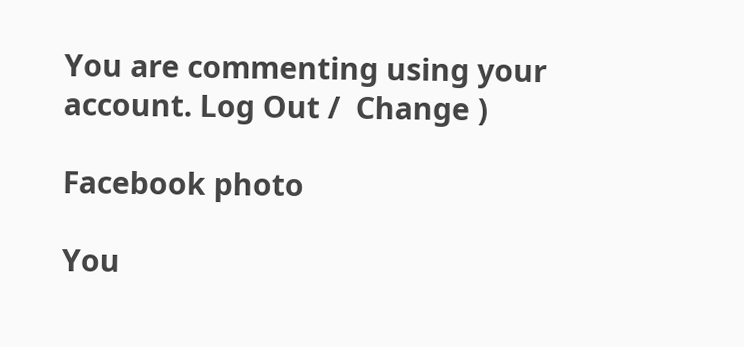You are commenting using your account. Log Out /  Change )

Facebook photo

You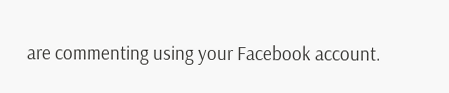are commenting using your Facebook account.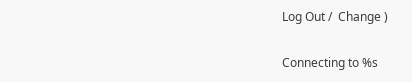Log Out /  Change )

Connecting to %s